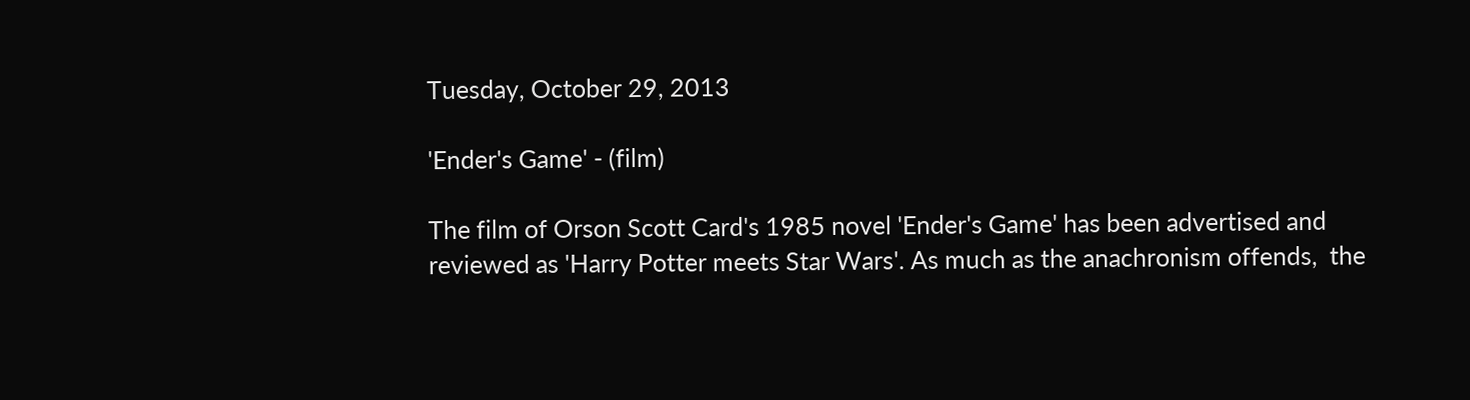Tuesday, October 29, 2013

'Ender's Game' - (film)

The film of Orson Scott Card's 1985 novel 'Ender's Game' has been advertised and reviewed as 'Harry Potter meets Star Wars'. As much as the anachronism offends,  the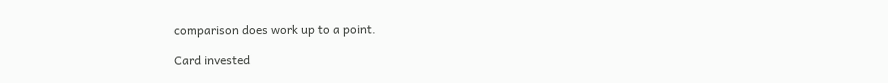comparison does work up to a point.

Card invested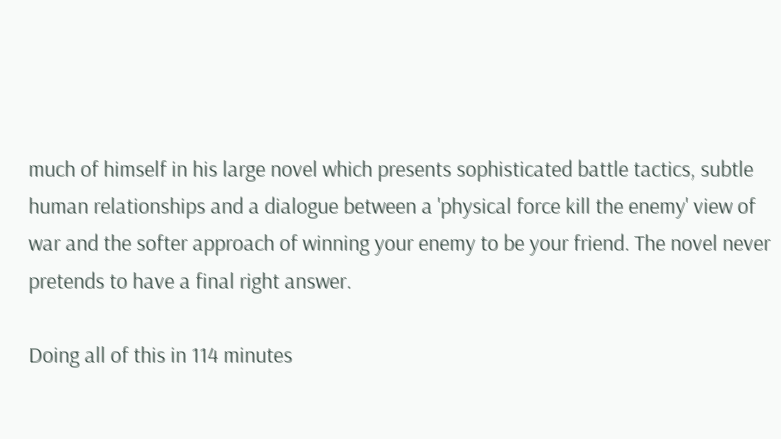much of himself in his large novel which presents sophisticated battle tactics, subtle human relationships and a dialogue between a 'physical force kill the enemy' view of war and the softer approach of winning your enemy to be your friend. The novel never pretends to have a final right answer.

Doing all of this in 114 minutes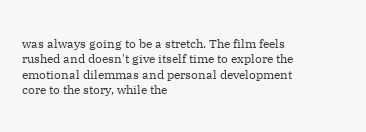was always going to be a stretch. The film feels rushed and doesn't give itself time to explore the emotional dilemmas and personal development core to the story, while the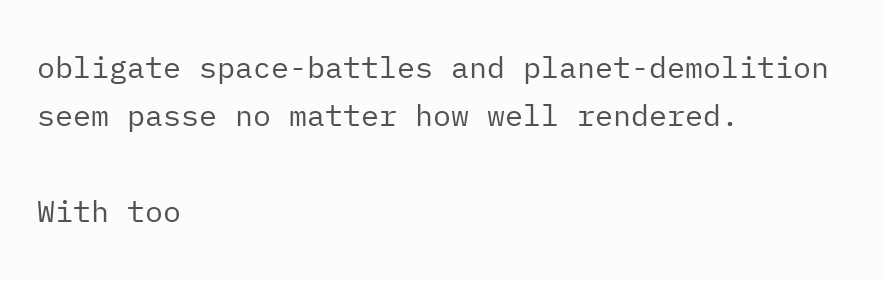obligate space-battles and planet-demolition seem passe no matter how well rendered.

With too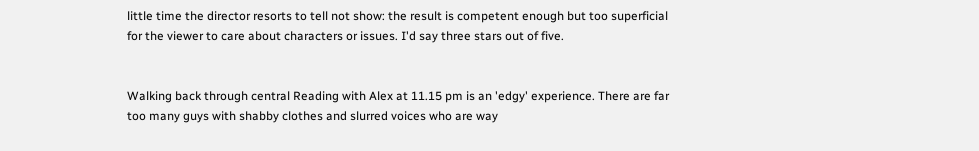little time the director resorts to tell not show: the result is competent enough but too superficial for the viewer to care about characters or issues. I'd say three stars out of five.


Walking back through central Reading with Alex at 11.15 pm is an 'edgy' experience. There are far too many guys with shabby clothes and slurred voices who are way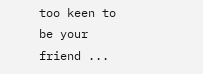too keen to be your friend ...